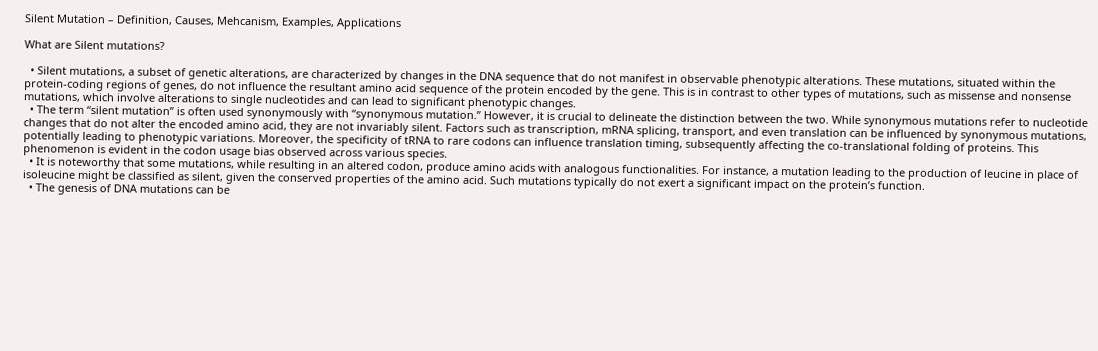Silent Mutation – Definition, Causes, Mehcanism, Examples, Applications

What are Silent mutations?

  • Silent mutations, a subset of genetic alterations, are characterized by changes in the DNA sequence that do not manifest in observable phenotypic alterations. These mutations, situated within the protein-coding regions of genes, do not influence the resultant amino acid sequence of the protein encoded by the gene. This is in contrast to other types of mutations, such as missense and nonsense mutations, which involve alterations to single nucleotides and can lead to significant phenotypic changes.
  • The term “silent mutation” is often used synonymously with “synonymous mutation.” However, it is crucial to delineate the distinction between the two. While synonymous mutations refer to nucleotide changes that do not alter the encoded amino acid, they are not invariably silent. Factors such as transcription, mRNA splicing, transport, and even translation can be influenced by synonymous mutations, potentially leading to phenotypic variations. Moreover, the specificity of tRNA to rare codons can influence translation timing, subsequently affecting the co-translational folding of proteins. This phenomenon is evident in the codon usage bias observed across various species.
  • It is noteworthy that some mutations, while resulting in an altered codon, produce amino acids with analogous functionalities. For instance, a mutation leading to the production of leucine in place of isoleucine might be classified as silent, given the conserved properties of the amino acid. Such mutations typically do not exert a significant impact on the protein’s function.
  • The genesis of DNA mutations can be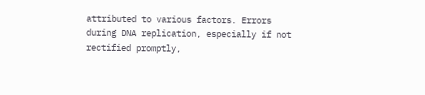attributed to various factors. Errors during DNA replication, especially if not rectified promptly,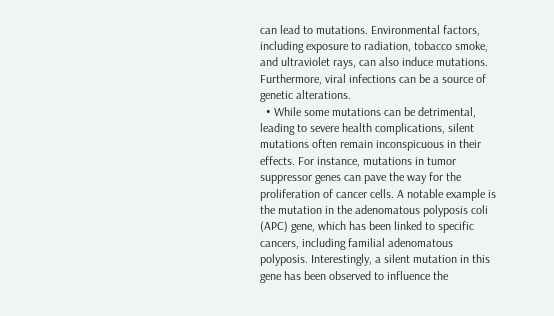can lead to mutations. Environmental factors, including exposure to radiation, tobacco smoke, and ultraviolet rays, can also induce mutations. Furthermore, viral infections can be a source of genetic alterations.
  • While some mutations can be detrimental, leading to severe health complications, silent mutations often remain inconspicuous in their effects. For instance, mutations in tumor suppressor genes can pave the way for the proliferation of cancer cells. A notable example is the mutation in the adenomatous polyposis coli (APC) gene, which has been linked to specific cancers, including familial adenomatous polyposis. Interestingly, a silent mutation in this gene has been observed to influence the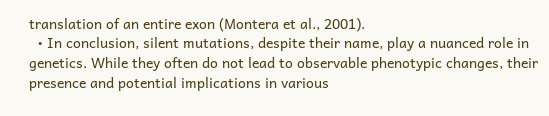translation of an entire exon (Montera et al., 2001).
  • In conclusion, silent mutations, despite their name, play a nuanced role in genetics. While they often do not lead to observable phenotypic changes, their presence and potential implications in various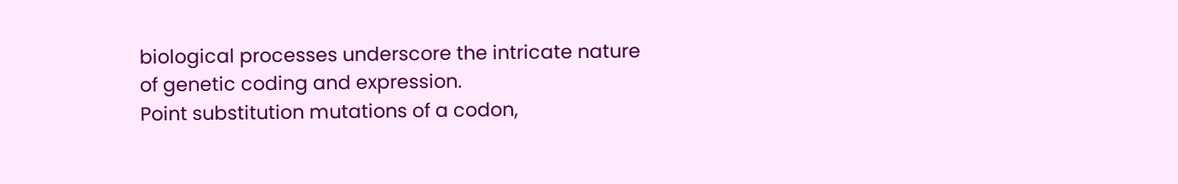biological processes underscore the intricate nature of genetic coding and expression.
Point substitution mutations of a codon,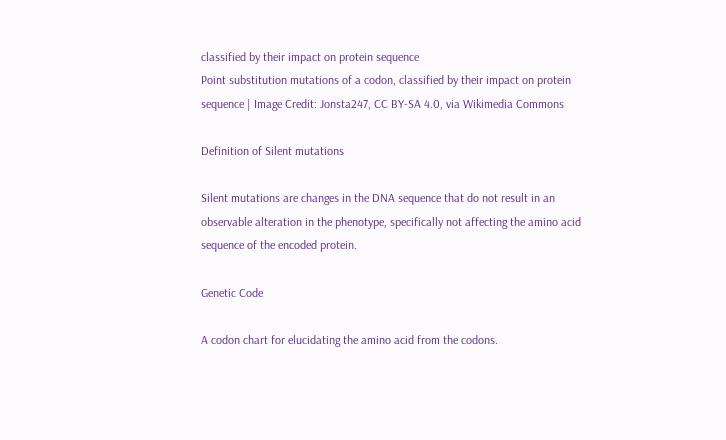classified by their impact on protein sequence
Point substitution mutations of a codon, classified by their impact on protein sequence | Image Credit: Jonsta247, CC BY-SA 4.0, via Wikimedia Commons

Definition of Silent mutations

Silent mutations are changes in the DNA sequence that do not result in an observable alteration in the phenotype, specifically not affecting the amino acid sequence of the encoded protein.

Genetic Code

A codon chart for elucidating the amino acid from the codons.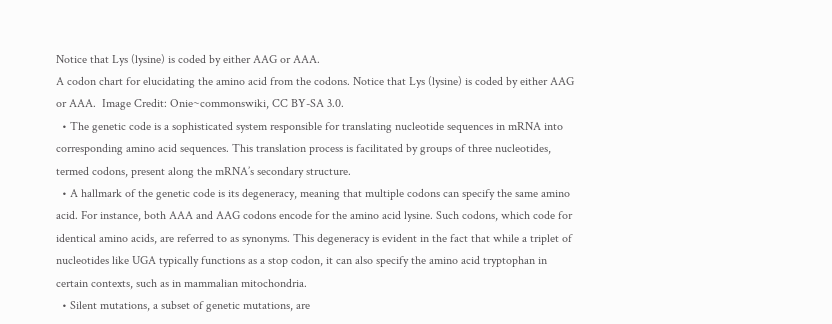Notice that Lys (lysine) is coded by either AAG or AAA.
A codon chart for elucidating the amino acid from the codons. Notice that Lys (lysine) is coded by either AAG or AAA.  Image Credit: Onie~commonswiki, CC BY-SA 3.0.
  • The genetic code is a sophisticated system responsible for translating nucleotide sequences in mRNA into corresponding amino acid sequences. This translation process is facilitated by groups of three nucleotides, termed codons, present along the mRNA’s secondary structure.
  • A hallmark of the genetic code is its degeneracy, meaning that multiple codons can specify the same amino acid. For instance, both AAA and AAG codons encode for the amino acid lysine. Such codons, which code for identical amino acids, are referred to as synonyms. This degeneracy is evident in the fact that while a triplet of nucleotides like UGA typically functions as a stop codon, it can also specify the amino acid tryptophan in certain contexts, such as in mammalian mitochondria.
  • Silent mutations, a subset of genetic mutations, are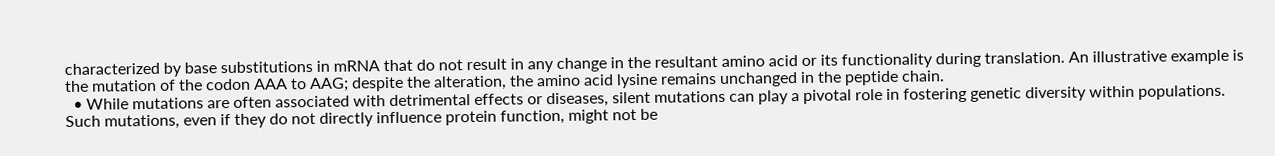characterized by base substitutions in mRNA that do not result in any change in the resultant amino acid or its functionality during translation. An illustrative example is the mutation of the codon AAA to AAG; despite the alteration, the amino acid lysine remains unchanged in the peptide chain.
  • While mutations are often associated with detrimental effects or diseases, silent mutations can play a pivotal role in fostering genetic diversity within populations. Such mutations, even if they do not directly influence protein function, might not be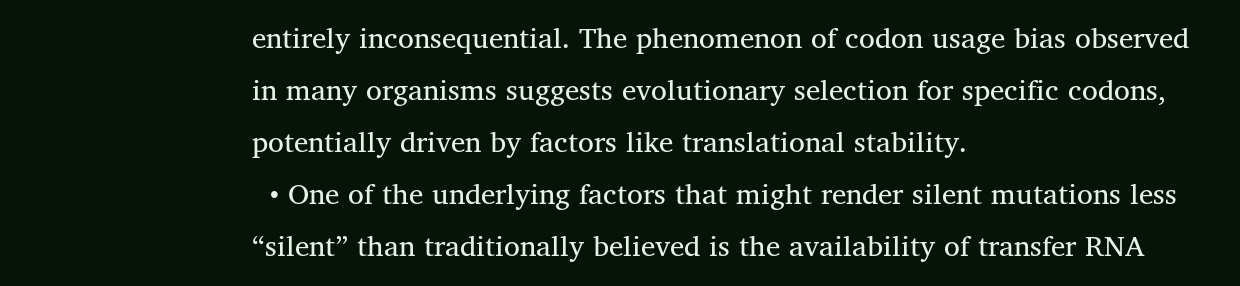entirely inconsequential. The phenomenon of codon usage bias observed in many organisms suggests evolutionary selection for specific codons, potentially driven by factors like translational stability.
  • One of the underlying factors that might render silent mutations less “silent” than traditionally believed is the availability of transfer RNA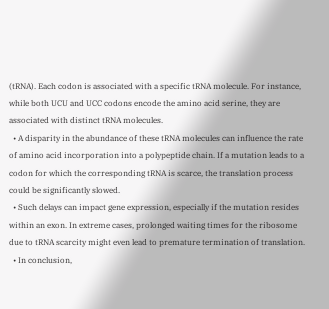(tRNA). Each codon is associated with a specific tRNA molecule. For instance, while both UCU and UCC codons encode the amino acid serine, they are associated with distinct tRNA molecules.
  • A disparity in the abundance of these tRNA molecules can influence the rate of amino acid incorporation into a polypeptide chain. If a mutation leads to a codon for which the corresponding tRNA is scarce, the translation process could be significantly slowed.
  • Such delays can impact gene expression, especially if the mutation resides within an exon. In extreme cases, prolonged waiting times for the ribosome due to tRNA scarcity might even lead to premature termination of translation.
  • In conclusion,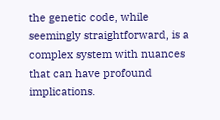the genetic code, while seemingly straightforward, is a complex system with nuances that can have profound implications.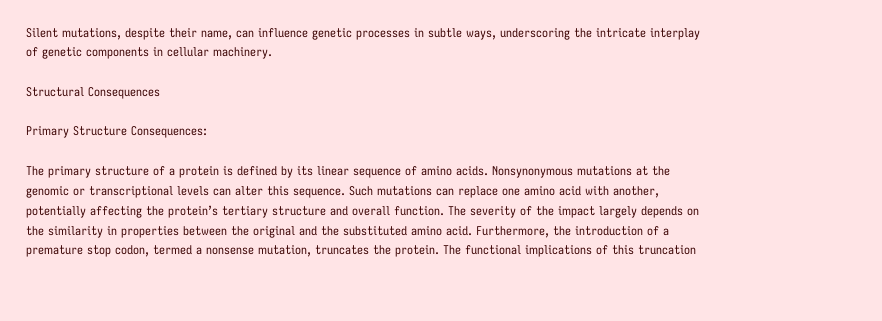Silent mutations, despite their name, can influence genetic processes in subtle ways, underscoring the intricate interplay of genetic components in cellular machinery.

Structural Consequences

Primary Structure Consequences:

The primary structure of a protein is defined by its linear sequence of amino acids. Nonsynonymous mutations at the genomic or transcriptional levels can alter this sequence. Such mutations can replace one amino acid with another, potentially affecting the protein’s tertiary structure and overall function. The severity of the impact largely depends on the similarity in properties between the original and the substituted amino acid. Furthermore, the introduction of a premature stop codon, termed a nonsense mutation, truncates the protein. The functional implications of this truncation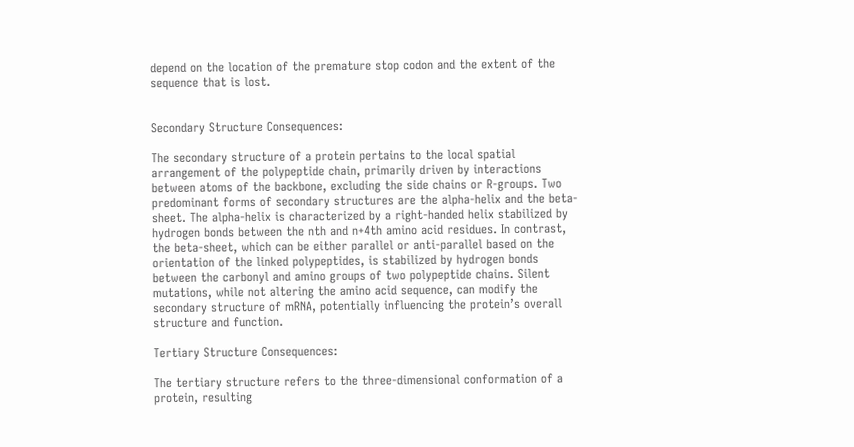depend on the location of the premature stop codon and the extent of the sequence that is lost.


Secondary Structure Consequences:

The secondary structure of a protein pertains to the local spatial arrangement of the polypeptide chain, primarily driven by interactions between atoms of the backbone, excluding the side chains or R-groups. Two predominant forms of secondary structures are the alpha-helix and the beta-sheet. The alpha-helix is characterized by a right-handed helix stabilized by hydrogen bonds between the nth and n+4th amino acid residues. In contrast, the beta-sheet, which can be either parallel or anti-parallel based on the orientation of the linked polypeptides, is stabilized by hydrogen bonds between the carbonyl and amino groups of two polypeptide chains. Silent mutations, while not altering the amino acid sequence, can modify the secondary structure of mRNA, potentially influencing the protein’s overall structure and function.

Tertiary Structure Consequences:

The tertiary structure refers to the three-dimensional conformation of a protein, resulting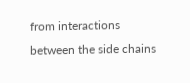from interactions between the side chains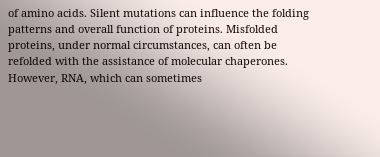of amino acids. Silent mutations can influence the folding patterns and overall function of proteins. Misfolded proteins, under normal circumstances, can often be refolded with the assistance of molecular chaperones. However, RNA, which can sometimes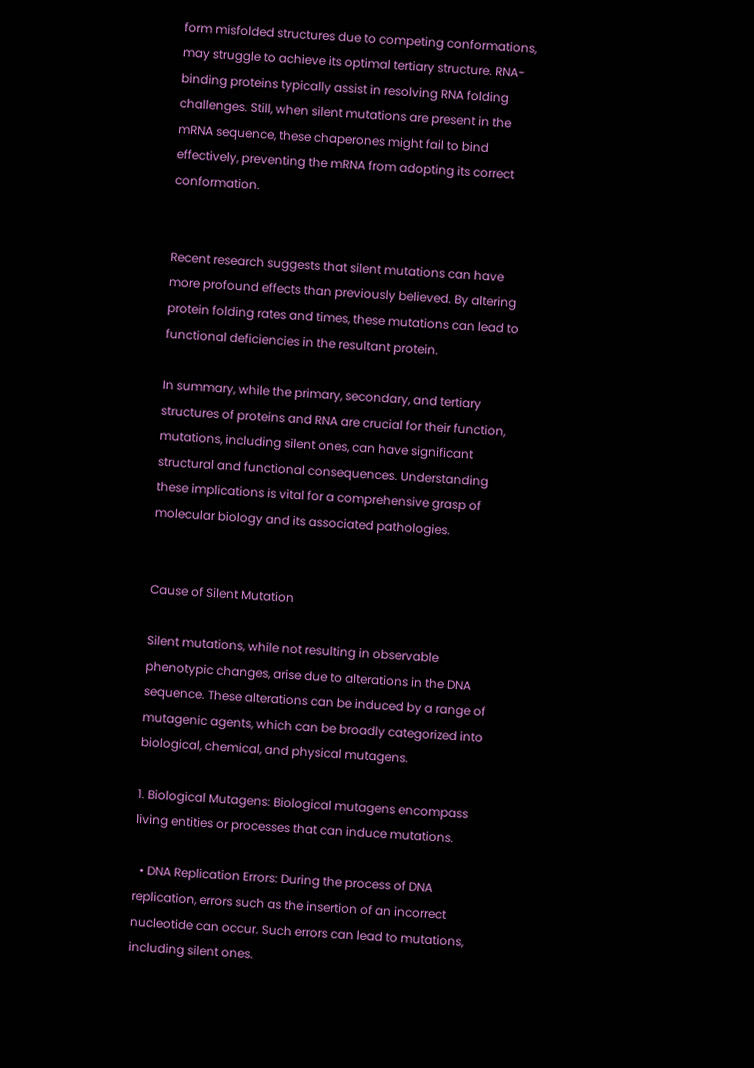form misfolded structures due to competing conformations, may struggle to achieve its optimal tertiary structure. RNA-binding proteins typically assist in resolving RNA folding challenges. Still, when silent mutations are present in the mRNA sequence, these chaperones might fail to bind effectively, preventing the mRNA from adopting its correct conformation.


Recent research suggests that silent mutations can have more profound effects than previously believed. By altering protein folding rates and times, these mutations can lead to functional deficiencies in the resultant protein.

In summary, while the primary, secondary, and tertiary structures of proteins and RNA are crucial for their function, mutations, including silent ones, can have significant structural and functional consequences. Understanding these implications is vital for a comprehensive grasp of molecular biology and its associated pathologies.


Cause of Silent Mutation

Silent mutations, while not resulting in observable phenotypic changes, arise due to alterations in the DNA sequence. These alterations can be induced by a range of mutagenic agents, which can be broadly categorized into biological, chemical, and physical mutagens.

1. Biological Mutagens: Biological mutagens encompass living entities or processes that can induce mutations.

  • DNA Replication Errors: During the process of DNA replication, errors such as the insertion of an incorrect nucleotide can occur. Such errors can lead to mutations, including silent ones.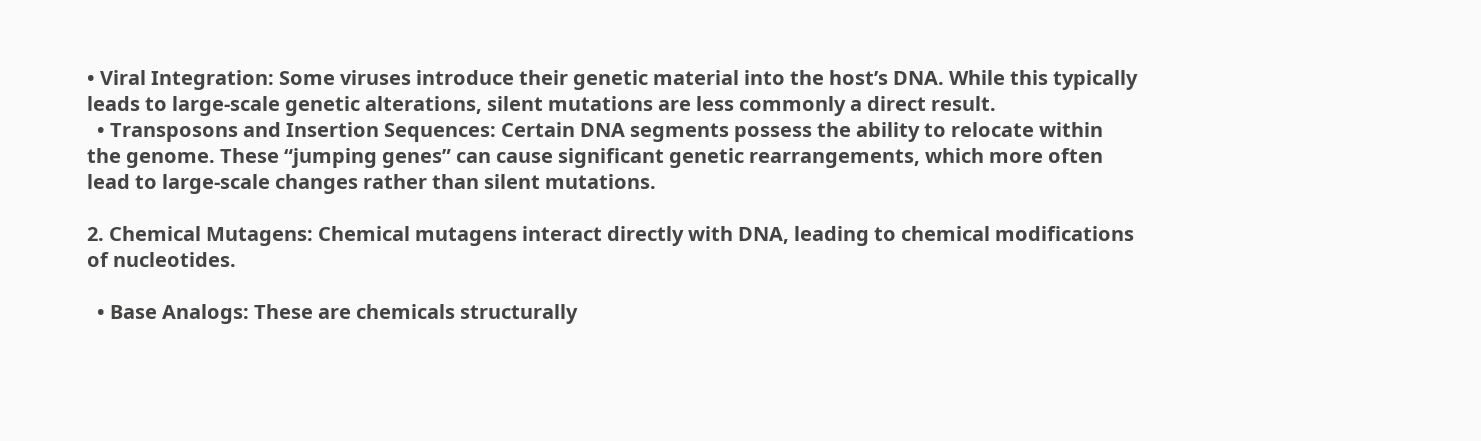• Viral Integration: Some viruses introduce their genetic material into the host’s DNA. While this typically leads to large-scale genetic alterations, silent mutations are less commonly a direct result.
  • Transposons and Insertion Sequences: Certain DNA segments possess the ability to relocate within the genome. These “jumping genes” can cause significant genetic rearrangements, which more often lead to large-scale changes rather than silent mutations.

2. Chemical Mutagens: Chemical mutagens interact directly with DNA, leading to chemical modifications of nucleotides.

  • Base Analogs: These are chemicals structurally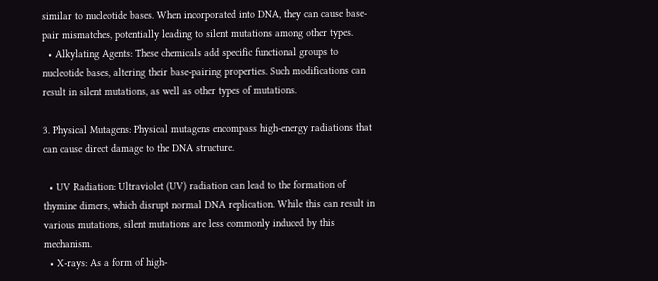similar to nucleotide bases. When incorporated into DNA, they can cause base-pair mismatches, potentially leading to silent mutations among other types.
  • Alkylating Agents: These chemicals add specific functional groups to nucleotide bases, altering their base-pairing properties. Such modifications can result in silent mutations, as well as other types of mutations.

3. Physical Mutagens: Physical mutagens encompass high-energy radiations that can cause direct damage to the DNA structure.

  • UV Radiation: Ultraviolet (UV) radiation can lead to the formation of thymine dimers, which disrupt normal DNA replication. While this can result in various mutations, silent mutations are less commonly induced by this mechanism.
  • X-rays: As a form of high-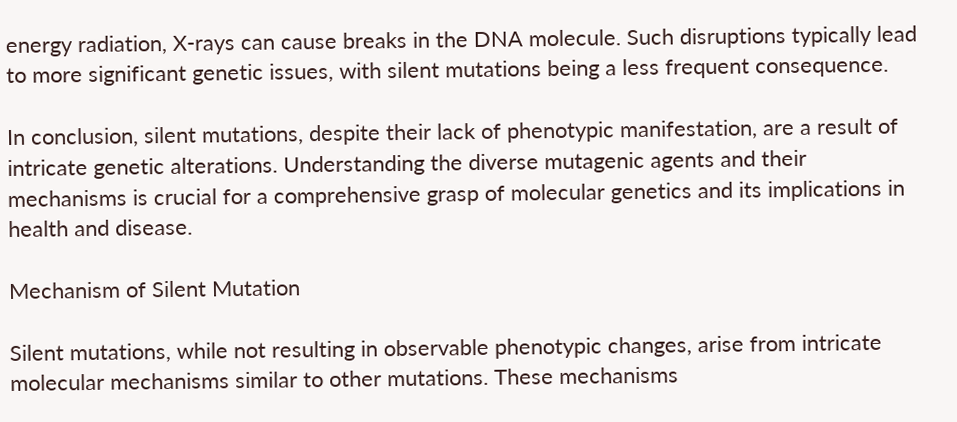energy radiation, X-rays can cause breaks in the DNA molecule. Such disruptions typically lead to more significant genetic issues, with silent mutations being a less frequent consequence.

In conclusion, silent mutations, despite their lack of phenotypic manifestation, are a result of intricate genetic alterations. Understanding the diverse mutagenic agents and their mechanisms is crucial for a comprehensive grasp of molecular genetics and its implications in health and disease.

Mechanism of Silent Mutation

Silent mutations, while not resulting in observable phenotypic changes, arise from intricate molecular mechanisms similar to other mutations. These mechanisms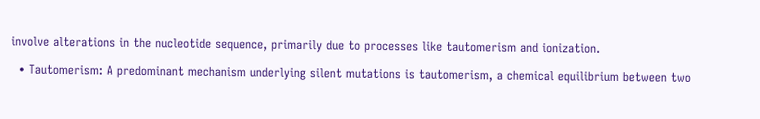involve alterations in the nucleotide sequence, primarily due to processes like tautomerism and ionization.

  • Tautomerism: A predominant mechanism underlying silent mutations is tautomerism, a chemical equilibrium between two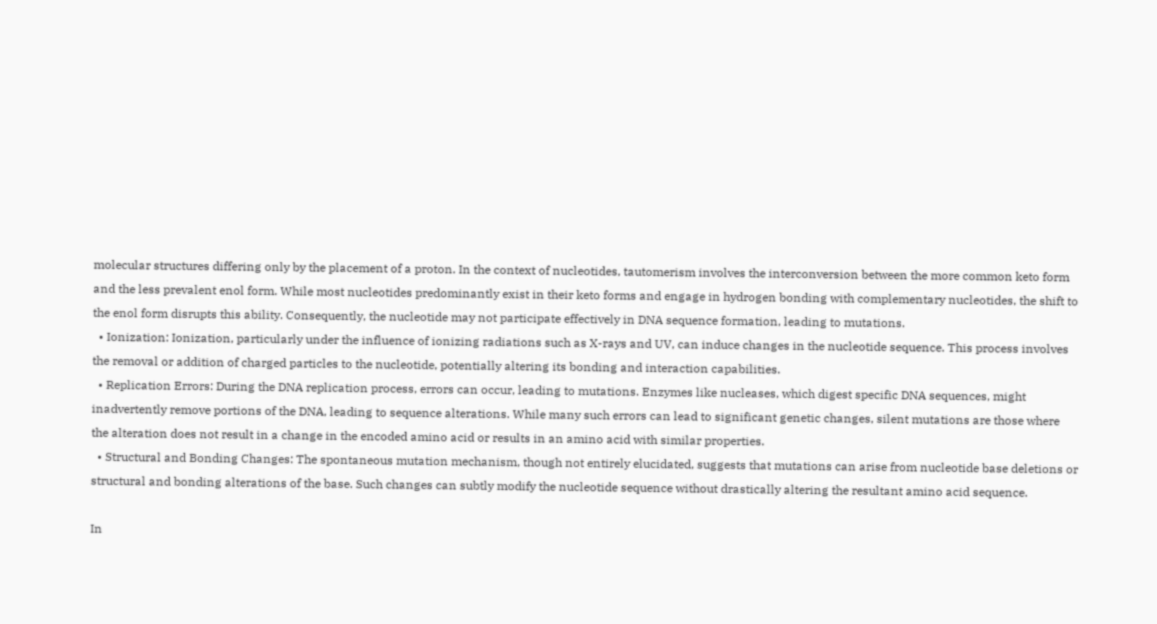molecular structures differing only by the placement of a proton. In the context of nucleotides, tautomerism involves the interconversion between the more common keto form and the less prevalent enol form. While most nucleotides predominantly exist in their keto forms and engage in hydrogen bonding with complementary nucleotides, the shift to the enol form disrupts this ability. Consequently, the nucleotide may not participate effectively in DNA sequence formation, leading to mutations.
  • Ionization: Ionization, particularly under the influence of ionizing radiations such as X-rays and UV, can induce changes in the nucleotide sequence. This process involves the removal or addition of charged particles to the nucleotide, potentially altering its bonding and interaction capabilities.
  • Replication Errors: During the DNA replication process, errors can occur, leading to mutations. Enzymes like nucleases, which digest specific DNA sequences, might inadvertently remove portions of the DNA, leading to sequence alterations. While many such errors can lead to significant genetic changes, silent mutations are those where the alteration does not result in a change in the encoded amino acid or results in an amino acid with similar properties.
  • Structural and Bonding Changes: The spontaneous mutation mechanism, though not entirely elucidated, suggests that mutations can arise from nucleotide base deletions or structural and bonding alterations of the base. Such changes can subtly modify the nucleotide sequence without drastically altering the resultant amino acid sequence.

In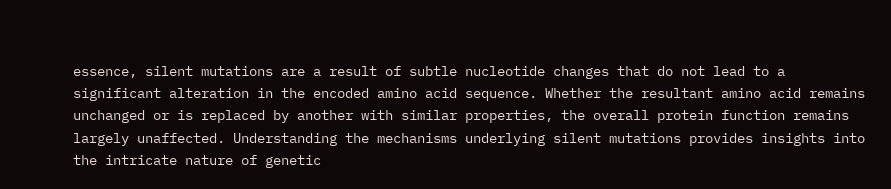essence, silent mutations are a result of subtle nucleotide changes that do not lead to a significant alteration in the encoded amino acid sequence. Whether the resultant amino acid remains unchanged or is replaced by another with similar properties, the overall protein function remains largely unaffected. Understanding the mechanisms underlying silent mutations provides insights into the intricate nature of genetic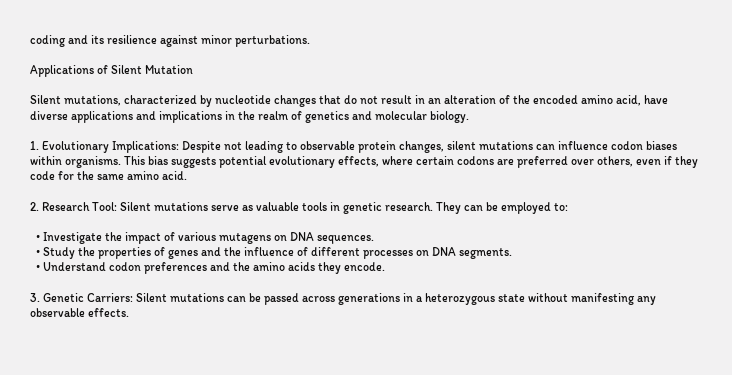coding and its resilience against minor perturbations.

Applications of Silent Mutation

Silent mutations, characterized by nucleotide changes that do not result in an alteration of the encoded amino acid, have diverse applications and implications in the realm of genetics and molecular biology.

1. Evolutionary Implications: Despite not leading to observable protein changes, silent mutations can influence codon biases within organisms. This bias suggests potential evolutionary effects, where certain codons are preferred over others, even if they code for the same amino acid.

2. Research Tool: Silent mutations serve as valuable tools in genetic research. They can be employed to:

  • Investigate the impact of various mutagens on DNA sequences.
  • Study the properties of genes and the influence of different processes on DNA segments.
  • Understand codon preferences and the amino acids they encode.

3. Genetic Carriers: Silent mutations can be passed across generations in a heterozygous state without manifesting any observable effects.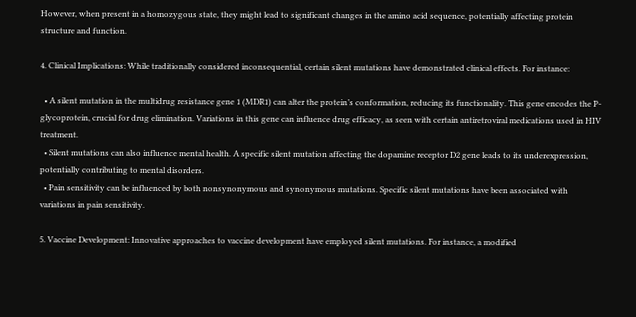However, when present in a homozygous state, they might lead to significant changes in the amino acid sequence, potentially affecting protein structure and function.

4. Clinical Implications: While traditionally considered inconsequential, certain silent mutations have demonstrated clinical effects. For instance:

  • A silent mutation in the multidrug resistance gene 1 (MDR1) can alter the protein’s conformation, reducing its functionality. This gene encodes the P-glycoprotein, crucial for drug elimination. Variations in this gene can influence drug efficacy, as seen with certain antiretroviral medications used in HIV treatment.
  • Silent mutations can also influence mental health. A specific silent mutation affecting the dopamine receptor D2 gene leads to its underexpression, potentially contributing to mental disorders.
  • Pain sensitivity can be influenced by both nonsynonymous and synonymous mutations. Specific silent mutations have been associated with variations in pain sensitivity.

5. Vaccine Development: Innovative approaches to vaccine development have employed silent mutations. For instance, a modified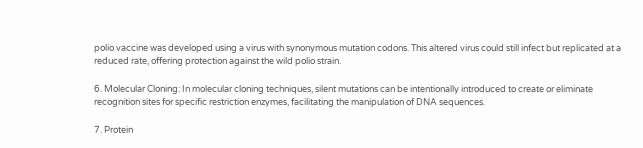polio vaccine was developed using a virus with synonymous mutation codons. This altered virus could still infect but replicated at a reduced rate, offering protection against the wild polio strain.

6. Molecular Cloning: In molecular cloning techniques, silent mutations can be intentionally introduced to create or eliminate recognition sites for specific restriction enzymes, facilitating the manipulation of DNA sequences.

7. Protein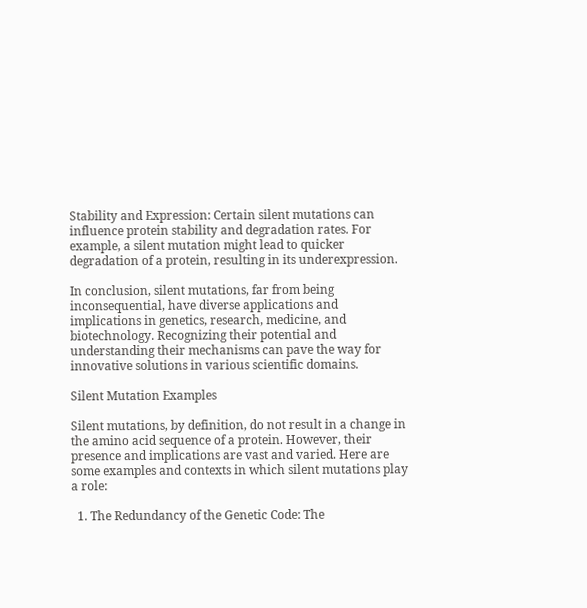Stability and Expression: Certain silent mutations can influence protein stability and degradation rates. For example, a silent mutation might lead to quicker degradation of a protein, resulting in its underexpression.

In conclusion, silent mutations, far from being inconsequential, have diverse applications and implications in genetics, research, medicine, and biotechnology. Recognizing their potential and understanding their mechanisms can pave the way for innovative solutions in various scientific domains.

Silent Mutation Examples

Silent mutations, by definition, do not result in a change in the amino acid sequence of a protein. However, their presence and implications are vast and varied. Here are some examples and contexts in which silent mutations play a role:

  1. The Redundancy of the Genetic Code: The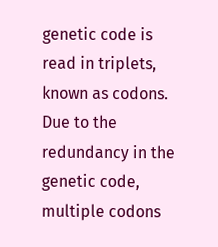genetic code is read in triplets, known as codons. Due to the redundancy in the genetic code, multiple codons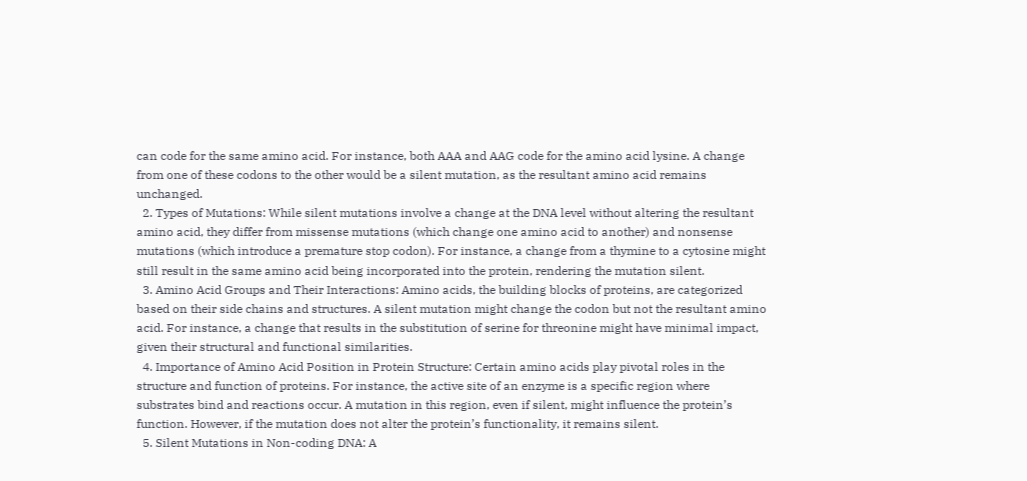can code for the same amino acid. For instance, both AAA and AAG code for the amino acid lysine. A change from one of these codons to the other would be a silent mutation, as the resultant amino acid remains unchanged.
  2. Types of Mutations: While silent mutations involve a change at the DNA level without altering the resultant amino acid, they differ from missense mutations (which change one amino acid to another) and nonsense mutations (which introduce a premature stop codon). For instance, a change from a thymine to a cytosine might still result in the same amino acid being incorporated into the protein, rendering the mutation silent.
  3. Amino Acid Groups and Their Interactions: Amino acids, the building blocks of proteins, are categorized based on their side chains and structures. A silent mutation might change the codon but not the resultant amino acid. For instance, a change that results in the substitution of serine for threonine might have minimal impact, given their structural and functional similarities.
  4. Importance of Amino Acid Position in Protein Structure: Certain amino acids play pivotal roles in the structure and function of proteins. For instance, the active site of an enzyme is a specific region where substrates bind and reactions occur. A mutation in this region, even if silent, might influence the protein’s function. However, if the mutation does not alter the protein’s functionality, it remains silent.
  5. Silent Mutations in Non-coding DNA: A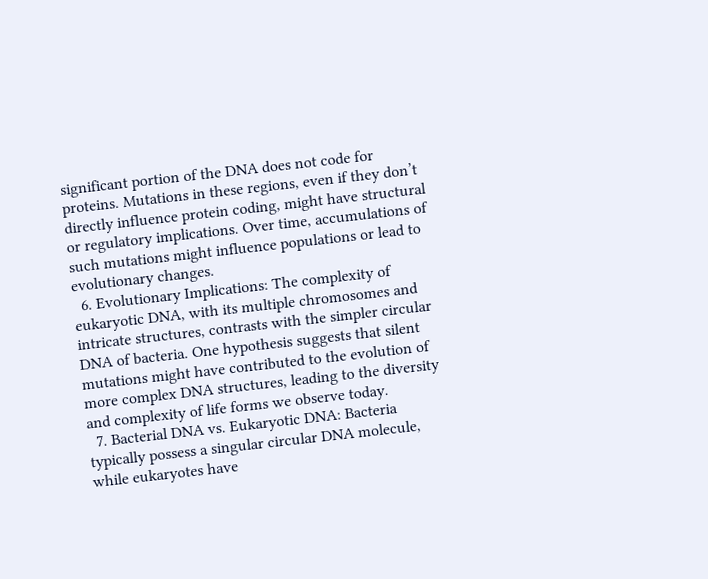significant portion of the DNA does not code for proteins. Mutations in these regions, even if they don’t directly influence protein coding, might have structural or regulatory implications. Over time, accumulations of such mutations might influence populations or lead to evolutionary changes.
  6. Evolutionary Implications: The complexity of eukaryotic DNA, with its multiple chromosomes and intricate structures, contrasts with the simpler circular DNA of bacteria. One hypothesis suggests that silent mutations might have contributed to the evolution of more complex DNA structures, leading to the diversity and complexity of life forms we observe today.
  7. Bacterial DNA vs. Eukaryotic DNA: Bacteria typically possess a singular circular DNA molecule, while eukaryotes have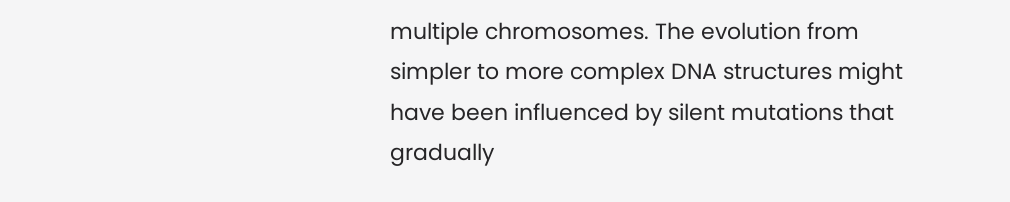multiple chromosomes. The evolution from simpler to more complex DNA structures might have been influenced by silent mutations that gradually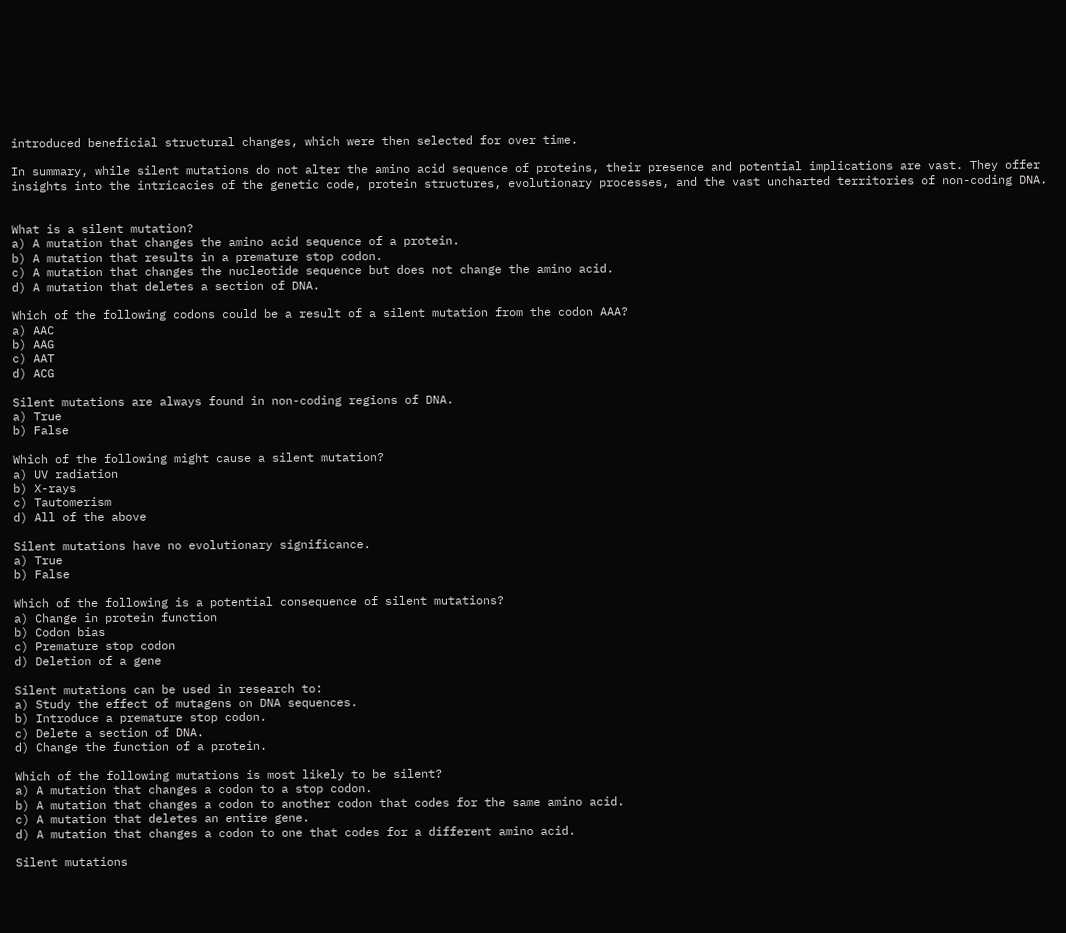introduced beneficial structural changes, which were then selected for over time.

In summary, while silent mutations do not alter the amino acid sequence of proteins, their presence and potential implications are vast. They offer insights into the intricacies of the genetic code, protein structures, evolutionary processes, and the vast uncharted territories of non-coding DNA.


What is a silent mutation?
a) A mutation that changes the amino acid sequence of a protein.
b) A mutation that results in a premature stop codon.
c) A mutation that changes the nucleotide sequence but does not change the amino acid.
d) A mutation that deletes a section of DNA.

Which of the following codons could be a result of a silent mutation from the codon AAA?
a) AAC
b) AAG
c) AAT
d) ACG

Silent mutations are always found in non-coding regions of DNA.
a) True
b) False

Which of the following might cause a silent mutation?
a) UV radiation
b) X-rays
c) Tautomerism
d) All of the above

Silent mutations have no evolutionary significance.
a) True
b) False

Which of the following is a potential consequence of silent mutations?
a) Change in protein function
b) Codon bias
c) Premature stop codon
d) Deletion of a gene

Silent mutations can be used in research to:
a) Study the effect of mutagens on DNA sequences.
b) Introduce a premature stop codon.
c) Delete a section of DNA.
d) Change the function of a protein.

Which of the following mutations is most likely to be silent?
a) A mutation that changes a codon to a stop codon.
b) A mutation that changes a codon to another codon that codes for the same amino acid.
c) A mutation that deletes an entire gene.
d) A mutation that changes a codon to one that codes for a different amino acid.

Silent mutations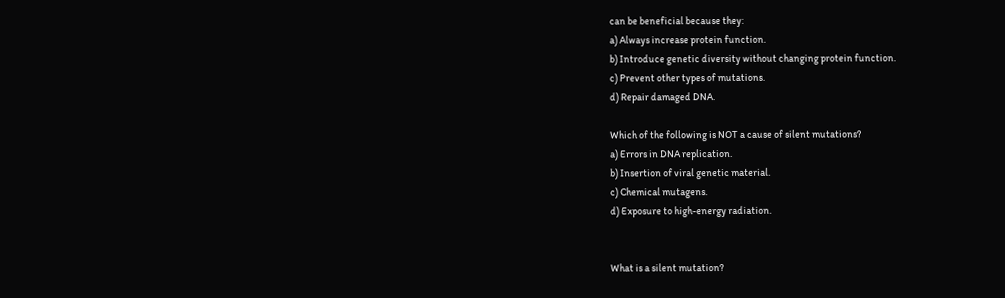can be beneficial because they:
a) Always increase protein function.
b) Introduce genetic diversity without changing protein function.
c) Prevent other types of mutations.
d) Repair damaged DNA.

Which of the following is NOT a cause of silent mutations?
a) Errors in DNA replication.
b) Insertion of viral genetic material.
c) Chemical mutagens.
d) Exposure to high-energy radiation.


What is a silent mutation?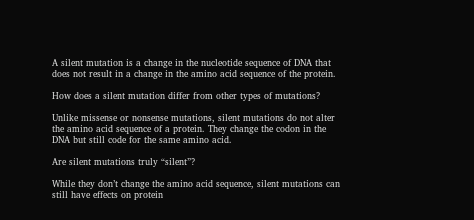A silent mutation is a change in the nucleotide sequence of DNA that does not result in a change in the amino acid sequence of the protein.

How does a silent mutation differ from other types of mutations?

Unlike missense or nonsense mutations, silent mutations do not alter the amino acid sequence of a protein. They change the codon in the DNA but still code for the same amino acid.

Are silent mutations truly “silent”?

While they don’t change the amino acid sequence, silent mutations can still have effects on protein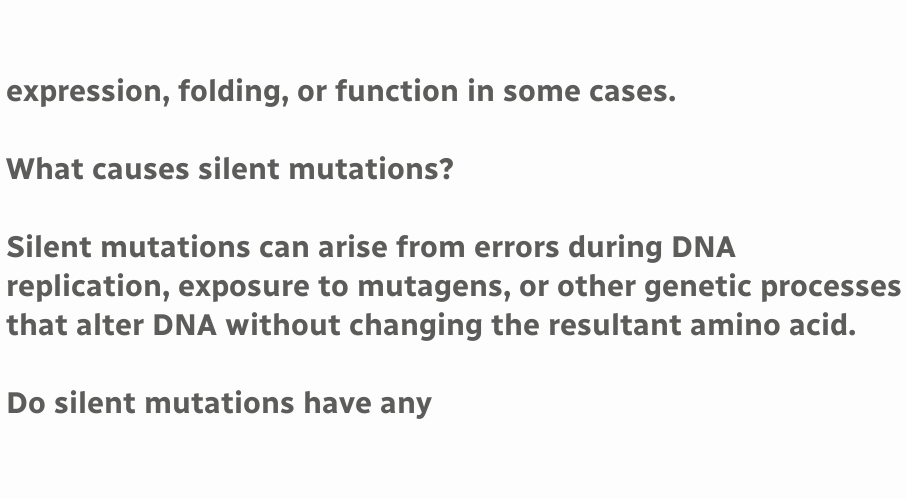expression, folding, or function in some cases.

What causes silent mutations?

Silent mutations can arise from errors during DNA replication, exposure to mutagens, or other genetic processes that alter DNA without changing the resultant amino acid.

Do silent mutations have any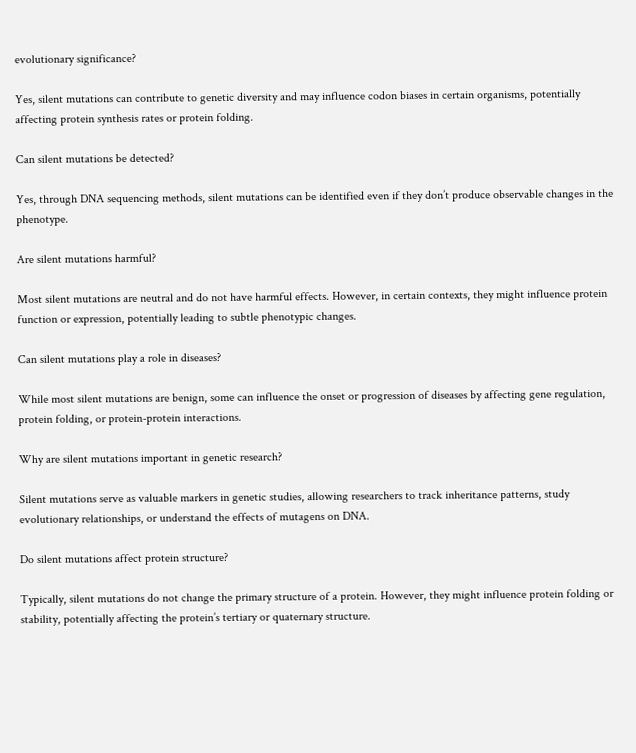evolutionary significance?

Yes, silent mutations can contribute to genetic diversity and may influence codon biases in certain organisms, potentially affecting protein synthesis rates or protein folding.

Can silent mutations be detected?

Yes, through DNA sequencing methods, silent mutations can be identified even if they don’t produce observable changes in the phenotype.

Are silent mutations harmful?

Most silent mutations are neutral and do not have harmful effects. However, in certain contexts, they might influence protein function or expression, potentially leading to subtle phenotypic changes.

Can silent mutations play a role in diseases?

While most silent mutations are benign, some can influence the onset or progression of diseases by affecting gene regulation, protein folding, or protein-protein interactions.

Why are silent mutations important in genetic research?

Silent mutations serve as valuable markers in genetic studies, allowing researchers to track inheritance patterns, study evolutionary relationships, or understand the effects of mutagens on DNA.

Do silent mutations affect protein structure?

Typically, silent mutations do not change the primary structure of a protein. However, they might influence protein folding or stability, potentially affecting the protein’s tertiary or quaternary structure.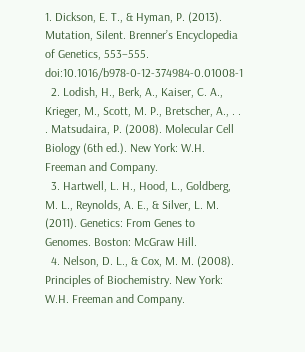1. Dickson, E. T., & Hyman, P. (2013). Mutation, Silent. Brenner’s Encyclopedia of Genetics, 553–555. doi:10.1016/b978-0-12-374984-0.01008-1
  2. Lodish, H., Berk, A., Kaiser, C. A., Krieger, M., Scott, M. P., Bretscher, A., . . . Matsudaira, P. (2008). Molecular Cell Biology (6th ed.). New York: W.H. Freeman and Company.
  3. Hartwell, L. H., Hood, L., Goldberg, M. L., Reynolds, A. E., & Silver, L. M. (2011). Genetics: From Genes to Genomes. Boston: McGraw Hill.
  4. Nelson, D. L., & Cox, M. M. (2008). Principles of Biochemistry. New York: W.H. Freeman and Company.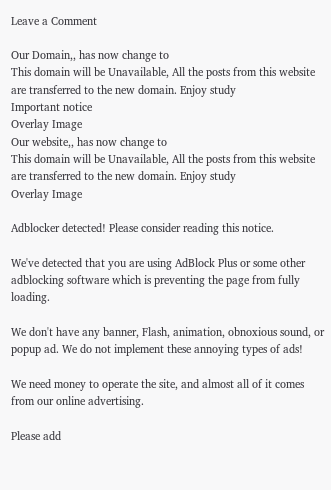Leave a Comment

Our Domain,, has now change to
This domain will be Unavailable, All the posts from this website are transferred to the new domain. Enjoy study
Important notice
Overlay Image
Our website,, has now change to
This domain will be Unavailable, All the posts from this website are transferred to the new domain. Enjoy study
Overlay Image

Adblocker detected! Please consider reading this notice.

We've detected that you are using AdBlock Plus or some other adblocking software which is preventing the page from fully loading.

We don't have any banner, Flash, animation, obnoxious sound, or popup ad. We do not implement these annoying types of ads!

We need money to operate the site, and almost all of it comes from our online advertising.

Please add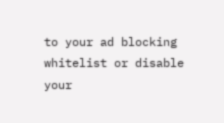to your ad blocking whitelist or disable your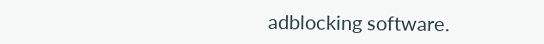adblocking software.